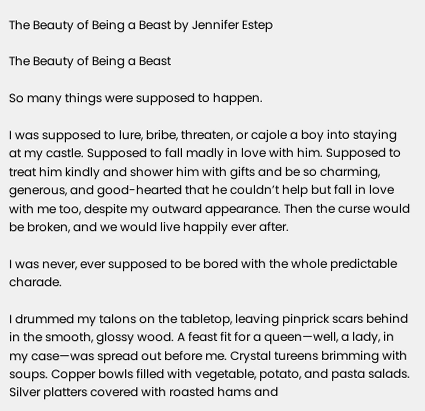The Beauty of Being a Beast by Jennifer Estep

The Beauty of Being a Beast

So many things were supposed to happen.

I was supposed to lure, bribe, threaten, or cajole a boy into staying at my castle. Supposed to fall madly in love with him. Supposed to treat him kindly and shower him with gifts and be so charming, generous, and good-hearted that he couldn’t help but fall in love with me too, despite my outward appearance. Then the curse would be broken, and we would live happily ever after.

I was never, ever supposed to be bored with the whole predictable charade.

I drummed my talons on the tabletop, leaving pinprick scars behind in the smooth, glossy wood. A feast fit for a queen—well, a lady, in my case—was spread out before me. Crystal tureens brimming with soups. Copper bowls filled with vegetable, potato, and pasta salads. Silver platters covered with roasted hams and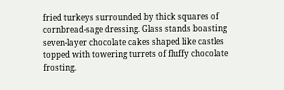fried turkeys surrounded by thick squares of cornbread-sage dressing. Glass stands boasting seven-layer chocolate cakes shaped like castles topped with towering turrets of fluffy chocolate frosting.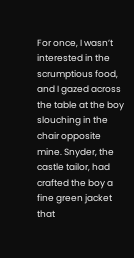For once, I wasn’t interested in the scrumptious food, and I gazed across the table at the boy slouching in the chair opposite mine. Snyder, the castle tailor, had crafted the boy a fine green jacket that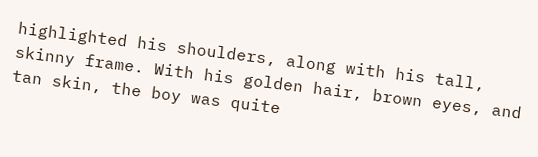highlighted his shoulders, along with his tall, skinny frame. With his golden hair, brown eyes, and tan skin, the boy was quite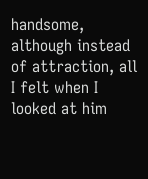handsome, although instead of attraction, all I felt when I looked at him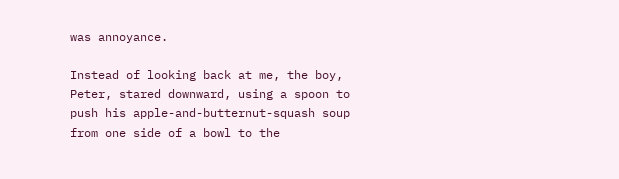was annoyance.

Instead of looking back at me, the boy, Peter, stared downward, using a spoon to push his apple-and-butternut-squash soup from one side of a bowl to the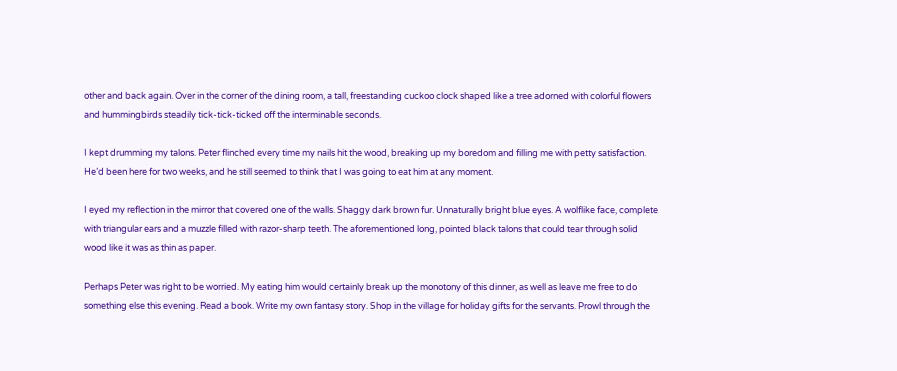other and back again. Over in the corner of the dining room, a tall, freestanding cuckoo clock shaped like a tree adorned with colorful flowers and hummingbirds steadily tick-tick-ticked off the interminable seconds.

I kept drumming my talons. Peter flinched every time my nails hit the wood, breaking up my boredom and filling me with petty satisfaction. He’d been here for two weeks, and he still seemed to think that I was going to eat him at any moment.

I eyed my reflection in the mirror that covered one of the walls. Shaggy dark brown fur. Unnaturally bright blue eyes. A wolflike face, complete with triangular ears and a muzzle filled with razor-sharp teeth. The aforementioned long, pointed black talons that could tear through solid wood like it was as thin as paper.

Perhaps Peter was right to be worried. My eating him would certainly break up the monotony of this dinner, as well as leave me free to do something else this evening. Read a book. Write my own fantasy story. Shop in the village for holiday gifts for the servants. Prowl through the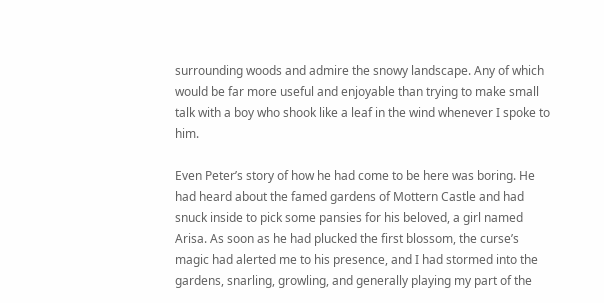surrounding woods and admire the snowy landscape. Any of which would be far more useful and enjoyable than trying to make small talk with a boy who shook like a leaf in the wind whenever I spoke to him.

Even Peter’s story of how he had come to be here was boring. He had heard about the famed gardens of Mottern Castle and had snuck inside to pick some pansies for his beloved, a girl named Arisa. As soon as he had plucked the first blossom, the curse’s magic had alerted me to his presence, and I had stormed into the gardens, snarling, growling, and generally playing my part of the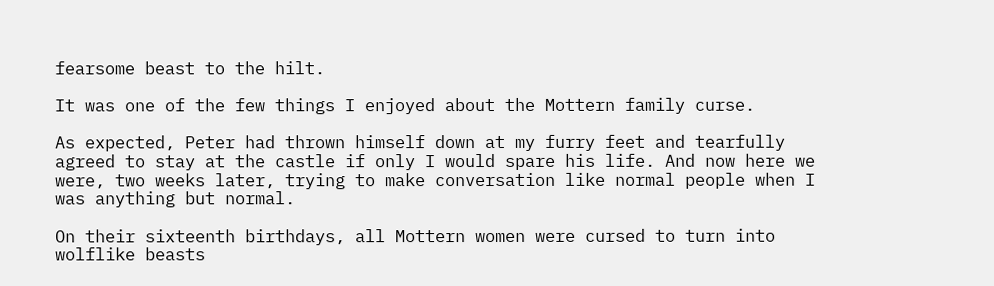fearsome beast to the hilt.

It was one of the few things I enjoyed about the Mottern family curse.

As expected, Peter had thrown himself down at my furry feet and tearfully agreed to stay at the castle if only I would spare his life. And now here we were, two weeks later, trying to make conversation like normal people when I was anything but normal.

On their sixteenth birthdays, all Mottern women were cursed to turn into wolflike beasts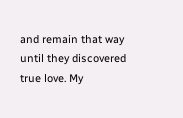and remain that way until they discovered true love. My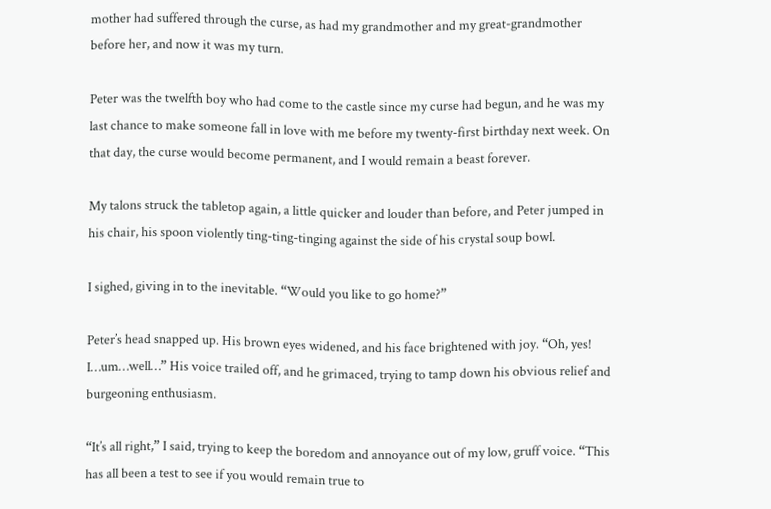mother had suffered through the curse, as had my grandmother and my great-grandmother before her, and now it was my turn.

Peter was the twelfth boy who had come to the castle since my curse had begun, and he was my last chance to make someone fall in love with me before my twenty-first birthday next week. On that day, the curse would become permanent, and I would remain a beast forever.

My talons struck the tabletop again, a little quicker and louder than before, and Peter jumped in his chair, his spoon violently ting-ting-tinging against the side of his crystal soup bowl.

I sighed, giving in to the inevitable. “Would you like to go home?”

Peter’s head snapped up. His brown eyes widened, and his face brightened with joy. “Oh, yes! I…um…well…” His voice trailed off, and he grimaced, trying to tamp down his obvious relief and burgeoning enthusiasm.

“It’s all right,” I said, trying to keep the boredom and annoyance out of my low, gruff voice. “This has all been a test to see if you would remain true to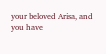your beloved Arisa, and you have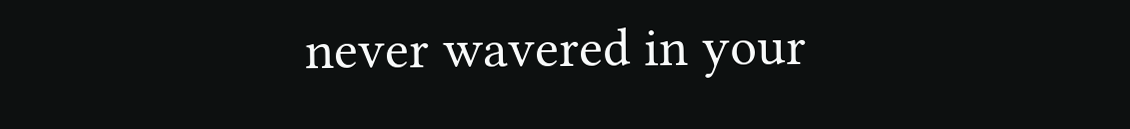never wavered in your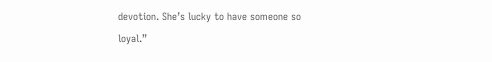devotion. She’s lucky to have someone so loyal.”